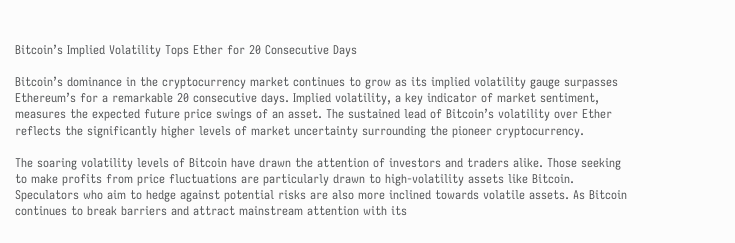Bitcoin’s Implied Volatility Tops Ether for 20 Consecutive Days

Bitcoin’s dominance in the cryptocurrency market continues to grow as its implied volatility gauge surpasses Ethereum’s for a remarkable 20 consecutive days. Implied volatility, a key indicator of market sentiment, measures the expected future price swings of an asset. The sustained lead of Bitcoin’s volatility over Ether reflects the significantly higher levels of market uncertainty surrounding the pioneer cryptocurrency.

The soaring volatility levels of Bitcoin have drawn the attention of investors and traders alike. Those seeking to make profits from price fluctuations are particularly drawn to high-volatility assets like Bitcoin. Speculators who aim to hedge against potential risks are also more inclined towards volatile assets. As Bitcoin continues to break barriers and attract mainstream attention with its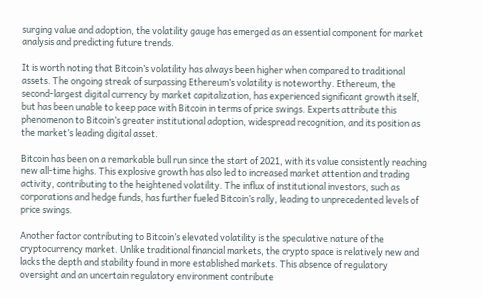surging value and adoption, the volatility gauge has emerged as an essential component for market analysis and predicting future trends.

It is worth noting that Bitcoin’s volatility has always been higher when compared to traditional assets. The ongoing streak of surpassing Ethereum’s volatility is noteworthy. Ethereum, the second-largest digital currency by market capitalization, has experienced significant growth itself, but has been unable to keep pace with Bitcoin in terms of price swings. Experts attribute this phenomenon to Bitcoin’s greater institutional adoption, widespread recognition, and its position as the market’s leading digital asset.

Bitcoin has been on a remarkable bull run since the start of 2021, with its value consistently reaching new all-time highs. This explosive growth has also led to increased market attention and trading activity, contributing to the heightened volatility. The influx of institutional investors, such as corporations and hedge funds, has further fueled Bitcoin’s rally, leading to unprecedented levels of price swings.

Another factor contributing to Bitcoin’s elevated volatility is the speculative nature of the cryptocurrency market. Unlike traditional financial markets, the crypto space is relatively new and lacks the depth and stability found in more established markets. This absence of regulatory oversight and an uncertain regulatory environment contribute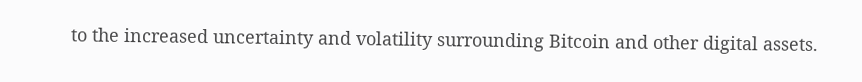to the increased uncertainty and volatility surrounding Bitcoin and other digital assets.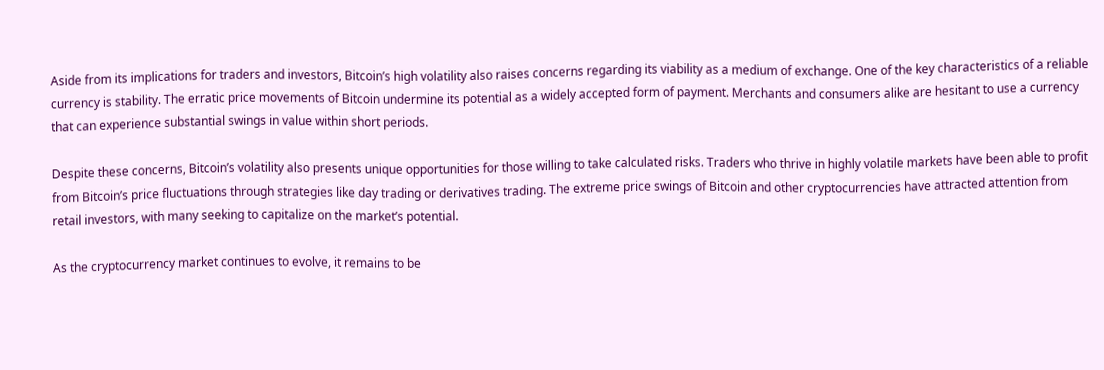Aside from its implications for traders and investors, Bitcoin’s high volatility also raises concerns regarding its viability as a medium of exchange. One of the key characteristics of a reliable currency is stability. The erratic price movements of Bitcoin undermine its potential as a widely accepted form of payment. Merchants and consumers alike are hesitant to use a currency that can experience substantial swings in value within short periods.

Despite these concerns, Bitcoin’s volatility also presents unique opportunities for those willing to take calculated risks. Traders who thrive in highly volatile markets have been able to profit from Bitcoin’s price fluctuations through strategies like day trading or derivatives trading. The extreme price swings of Bitcoin and other cryptocurrencies have attracted attention from retail investors, with many seeking to capitalize on the market’s potential.

As the cryptocurrency market continues to evolve, it remains to be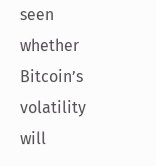seen whether Bitcoin’s volatility will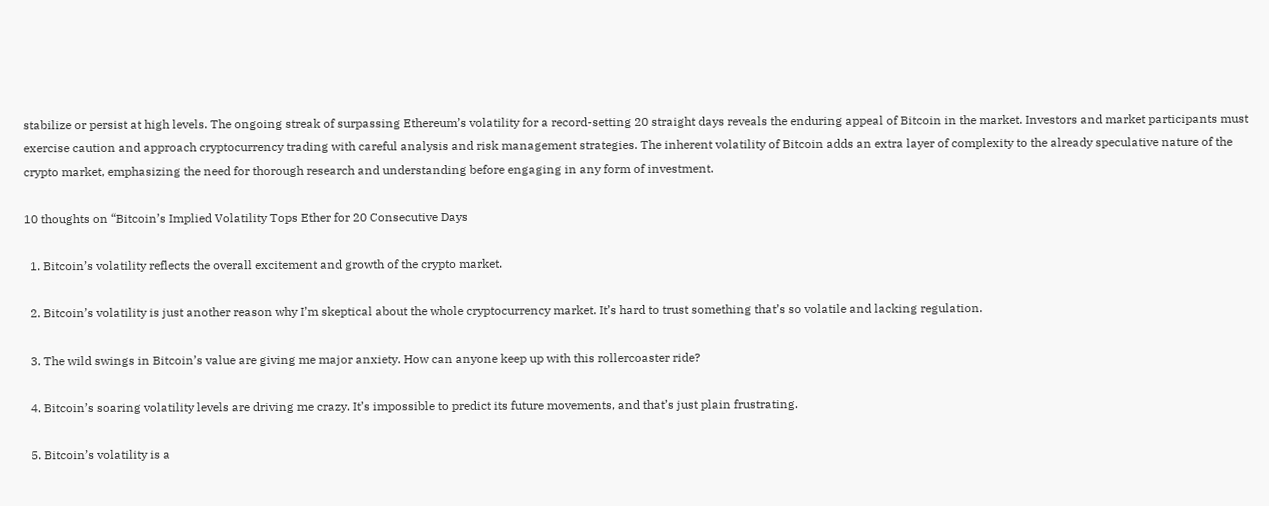stabilize or persist at high levels. The ongoing streak of surpassing Ethereum’s volatility for a record-setting 20 straight days reveals the enduring appeal of Bitcoin in the market. Investors and market participants must exercise caution and approach cryptocurrency trading with careful analysis and risk management strategies. The inherent volatility of Bitcoin adds an extra layer of complexity to the already speculative nature of the crypto market, emphasizing the need for thorough research and understanding before engaging in any form of investment.

10 thoughts on “Bitcoin’s Implied Volatility Tops Ether for 20 Consecutive Days

  1. Bitcoin’s volatility reflects the overall excitement and growth of the crypto market.

  2. Bitcoin’s volatility is just another reason why I’m skeptical about the whole cryptocurrency market. It’s hard to trust something that’s so volatile and lacking regulation.

  3. The wild swings in Bitcoin’s value are giving me major anxiety. How can anyone keep up with this rollercoaster ride?

  4. Bitcoin’s soaring volatility levels are driving me crazy. It’s impossible to predict its future movements, and that’s just plain frustrating.

  5. Bitcoin’s volatility is a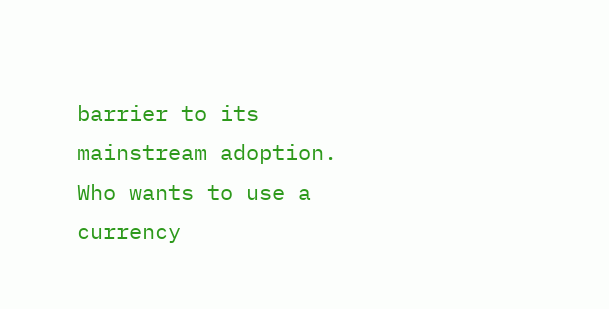barrier to its mainstream adoption. Who wants to use a currency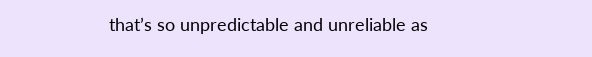that’s so unpredictable and unreliable as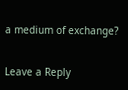a medium of exchange?

Leave a Reply